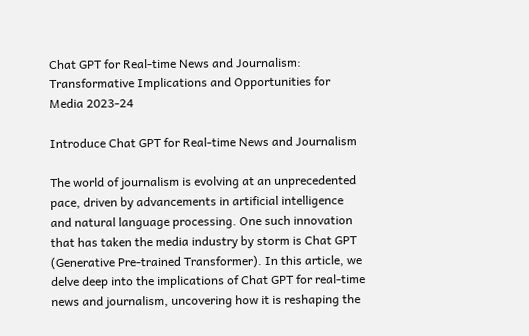Chat GPT for Real-time News and Journalism: Transformative Implications and Opportunities for Media 2023-24

Introduce Chat GPT for Real-time News and Journalism

The world of journalism is evolving at an unprecedented pace, driven by advancements in artificial intelligence and natural language processing. One such innovation that has taken the media industry by storm is Chat GPT (Generative Pre-trained Transformer). In this article, we delve deep into the implications of Chat GPT for real-time news and journalism, uncovering how it is reshaping the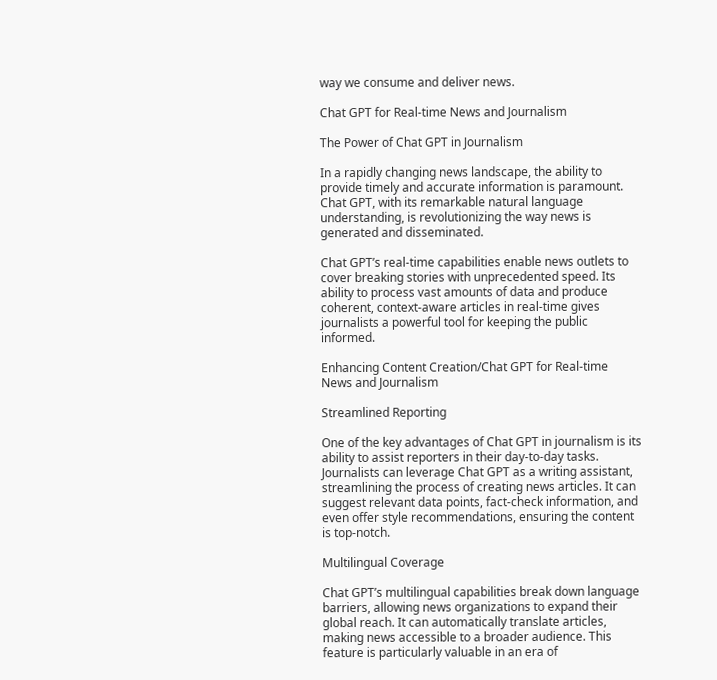way we consume and deliver news.

Chat GPT for Real-time News and Journalism

The Power of Chat GPT in Journalism

In a rapidly changing news landscape, the ability to provide timely and accurate information is paramount. Chat GPT, with its remarkable natural language understanding, is revolutionizing the way news is generated and disseminated.

Chat GPT’s real-time capabilities enable news outlets to cover breaking stories with unprecedented speed. Its ability to process vast amounts of data and produce coherent, context-aware articles in real-time gives journalists a powerful tool for keeping the public informed.

Enhancing Content Creation/Chat GPT for Real-time News and Journalism

Streamlined Reporting

One of the key advantages of Chat GPT in journalism is its ability to assist reporters in their day-to-day tasks. Journalists can leverage Chat GPT as a writing assistant, streamlining the process of creating news articles. It can suggest relevant data points, fact-check information, and even offer style recommendations, ensuring the content is top-notch.

Multilingual Coverage

Chat GPT’s multilingual capabilities break down language barriers, allowing news organizations to expand their global reach. It can automatically translate articles, making news accessible to a broader audience. This feature is particularly valuable in an era of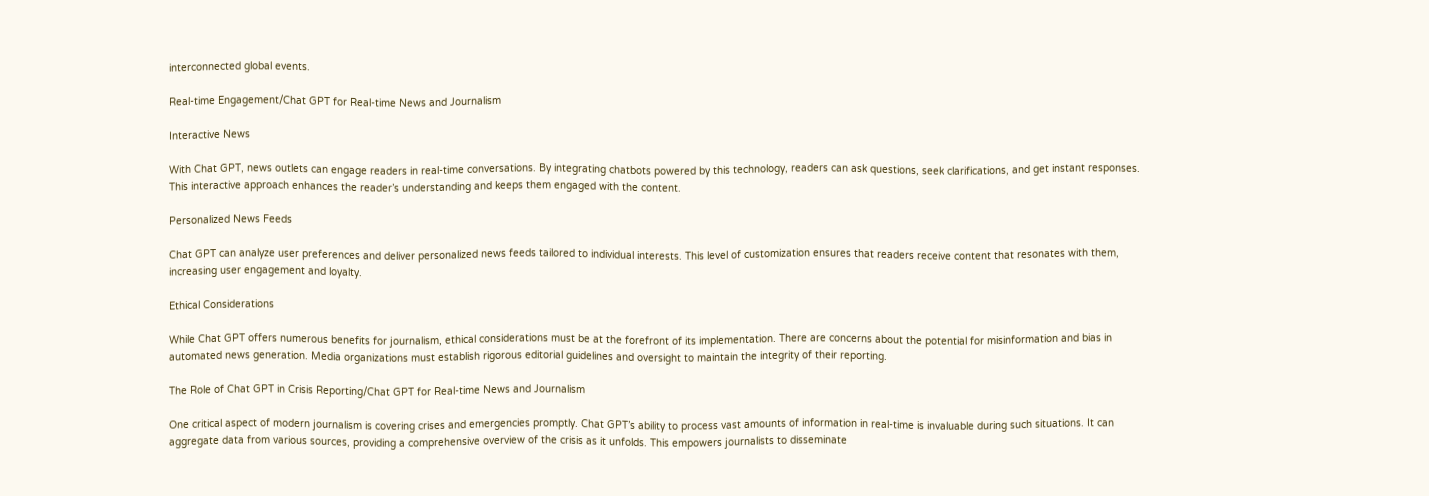interconnected global events.

Real-time Engagement/Chat GPT for Real-time News and Journalism

Interactive News

With Chat GPT, news outlets can engage readers in real-time conversations. By integrating chatbots powered by this technology, readers can ask questions, seek clarifications, and get instant responses. This interactive approach enhances the reader’s understanding and keeps them engaged with the content.

Personalized News Feeds

Chat GPT can analyze user preferences and deliver personalized news feeds tailored to individual interests. This level of customization ensures that readers receive content that resonates with them, increasing user engagement and loyalty.

Ethical Considerations

While Chat GPT offers numerous benefits for journalism, ethical considerations must be at the forefront of its implementation. There are concerns about the potential for misinformation and bias in automated news generation. Media organizations must establish rigorous editorial guidelines and oversight to maintain the integrity of their reporting.

The Role of Chat GPT in Crisis Reporting/Chat GPT for Real-time News and Journalism

One critical aspect of modern journalism is covering crises and emergencies promptly. Chat GPT’s ability to process vast amounts of information in real-time is invaluable during such situations. It can aggregate data from various sources, providing a comprehensive overview of the crisis as it unfolds. This empowers journalists to disseminate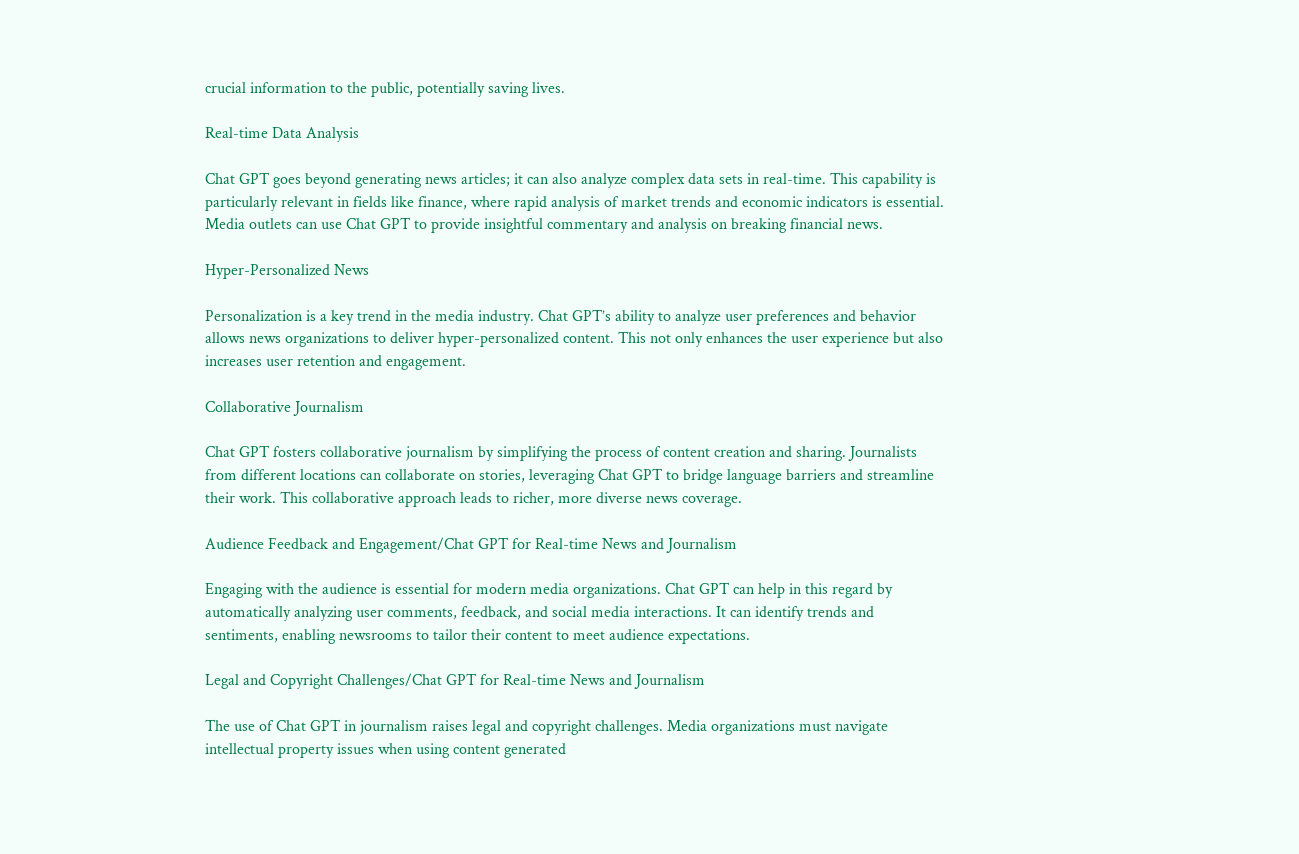crucial information to the public, potentially saving lives.

Real-time Data Analysis

Chat GPT goes beyond generating news articles; it can also analyze complex data sets in real-time. This capability is particularly relevant in fields like finance, where rapid analysis of market trends and economic indicators is essential. Media outlets can use Chat GPT to provide insightful commentary and analysis on breaking financial news.

Hyper-Personalized News

Personalization is a key trend in the media industry. Chat GPT’s ability to analyze user preferences and behavior allows news organizations to deliver hyper-personalized content. This not only enhances the user experience but also increases user retention and engagement.

Collaborative Journalism

Chat GPT fosters collaborative journalism by simplifying the process of content creation and sharing. Journalists from different locations can collaborate on stories, leveraging Chat GPT to bridge language barriers and streamline their work. This collaborative approach leads to richer, more diverse news coverage.

Audience Feedback and Engagement/Chat GPT for Real-time News and Journalism

Engaging with the audience is essential for modern media organizations. Chat GPT can help in this regard by automatically analyzing user comments, feedback, and social media interactions. It can identify trends and sentiments, enabling newsrooms to tailor their content to meet audience expectations.

Legal and Copyright Challenges/Chat GPT for Real-time News and Journalism

The use of Chat GPT in journalism raises legal and copyright challenges. Media organizations must navigate intellectual property issues when using content generated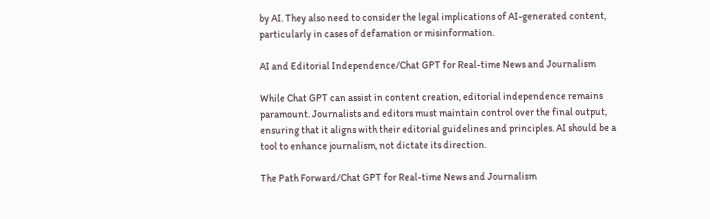by AI. They also need to consider the legal implications of AI-generated content, particularly in cases of defamation or misinformation.

AI and Editorial Independence/Chat GPT for Real-time News and Journalism

While Chat GPT can assist in content creation, editorial independence remains paramount. Journalists and editors must maintain control over the final output, ensuring that it aligns with their editorial guidelines and principles. AI should be a tool to enhance journalism, not dictate its direction.

The Path Forward/Chat GPT for Real-time News and Journalism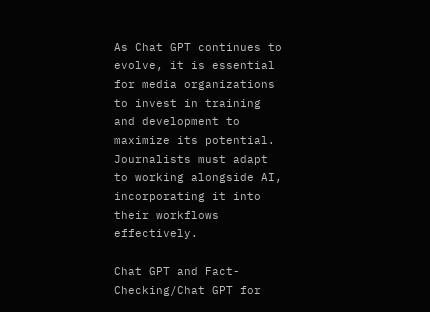As Chat GPT continues to evolve, it is essential for media organizations to invest in training and development to maximize its potential. Journalists must adapt to working alongside AI, incorporating it into their workflows effectively.

Chat GPT and Fact-Checking/Chat GPT for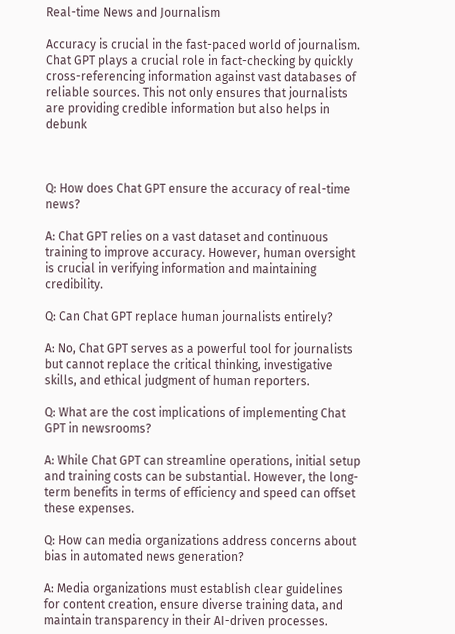Real-time News and Journalism

Accuracy is crucial in the fast-paced world of journalism. Chat GPT plays a crucial role in fact-checking by quickly cross-referencing information against vast databases of reliable sources. This not only ensures that journalists are providing credible information but also helps in debunk



Q: How does Chat GPT ensure the accuracy of real-time news?

A: Chat GPT relies on a vast dataset and continuous training to improve accuracy. However, human oversight is crucial in verifying information and maintaining credibility.

Q: Can Chat GPT replace human journalists entirely?

A: No, Chat GPT serves as a powerful tool for journalists but cannot replace the critical thinking, investigative skills, and ethical judgment of human reporters.

Q: What are the cost implications of implementing Chat GPT in newsrooms?

A: While Chat GPT can streamline operations, initial setup and training costs can be substantial. However, the long-term benefits in terms of efficiency and speed can offset these expenses.

Q: How can media organizations address concerns about bias in automated news generation?

A: Media organizations must establish clear guidelines for content creation, ensure diverse training data, and maintain transparency in their AI-driven processes.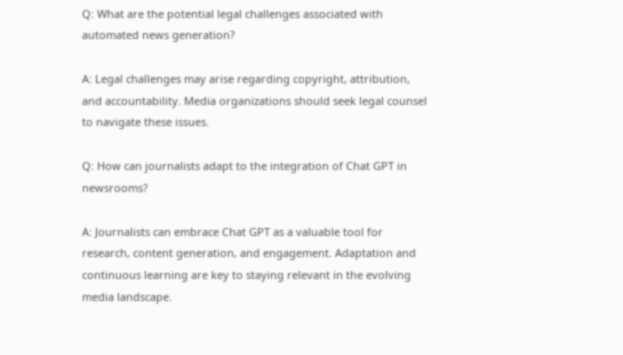Q: What are the potential legal challenges associated with automated news generation?

A: Legal challenges may arise regarding copyright, attribution, and accountability. Media organizations should seek legal counsel to navigate these issues.

Q: How can journalists adapt to the integration of Chat GPT in newsrooms?

A: Journalists can embrace Chat GPT as a valuable tool for research, content generation, and engagement. Adaptation and continuous learning are key to staying relevant in the evolving media landscape.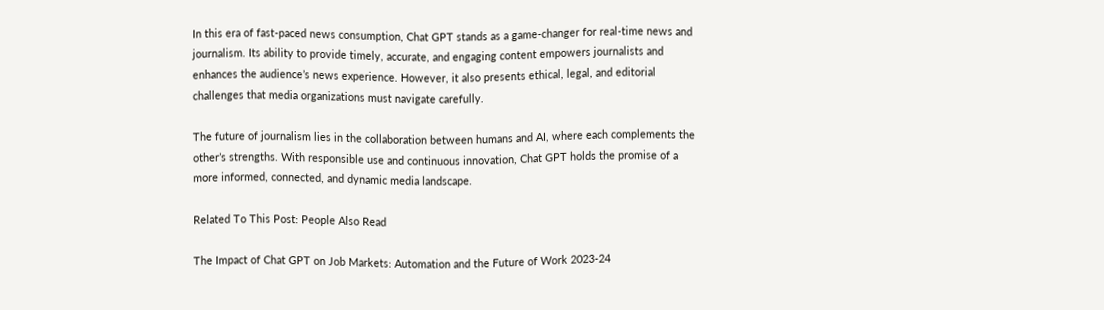In this era of fast-paced news consumption, Chat GPT stands as a game-changer for real-time news and journalism. Its ability to provide timely, accurate, and engaging content empowers journalists and enhances the audience’s news experience. However, it also presents ethical, legal, and editorial challenges that media organizations must navigate carefully.

The future of journalism lies in the collaboration between humans and AI, where each complements the other’s strengths. With responsible use and continuous innovation, Chat GPT holds the promise of a more informed, connected, and dynamic media landscape.

Related To This Post: People Also Read

The Impact of Chat GPT on Job Markets: Automation and the Future of Work 2023-24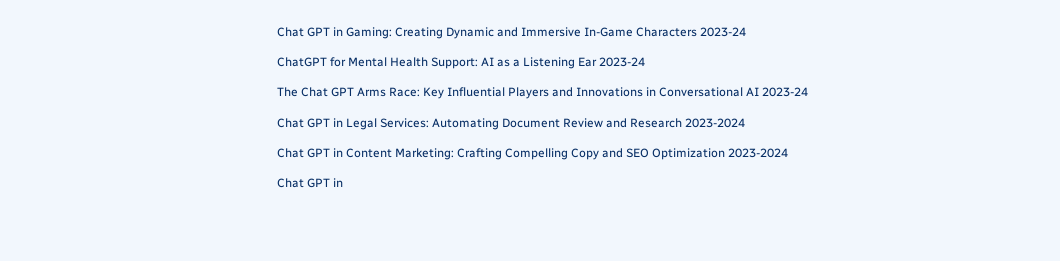Chat GPT in Gaming: Creating Dynamic and Immersive In-Game Characters 2023-24

ChatGPT for Mental Health Support: AI as a Listening Ear 2023-24

The Chat GPT Arms Race: Key Influential Players and Innovations in Conversational AI 2023-24

Chat GPT in Legal Services: Automating Document Review and Research 2023-2024

Chat GPT in Content Marketing: Crafting Compelling Copy and SEO Optimization 2023-2024

Chat GPT in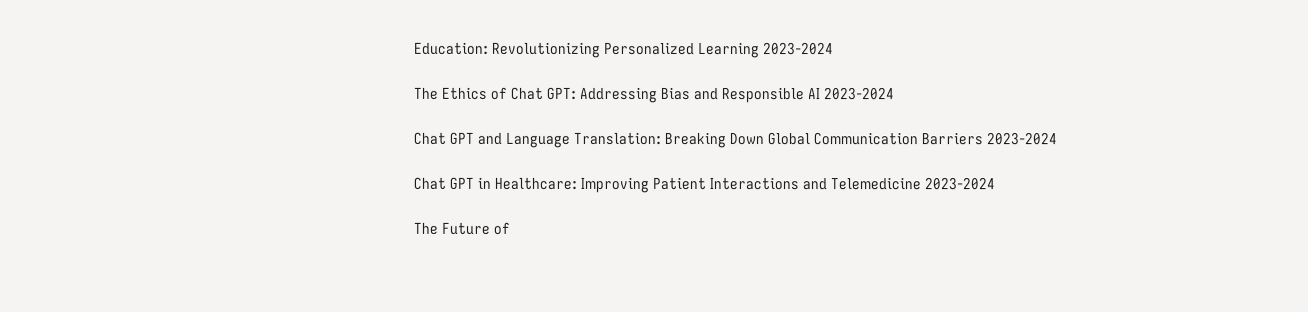Education: Revolutionizing Personalized Learning 2023-2024

The Ethics of Chat GPT: Addressing Bias and Responsible AI 2023-2024

Chat GPT and Language Translation: Breaking Down Global Communication Barriers 2023-2024

Chat GPT in Healthcare: Improving Patient Interactions and Telemedicine 2023-2024

The Future of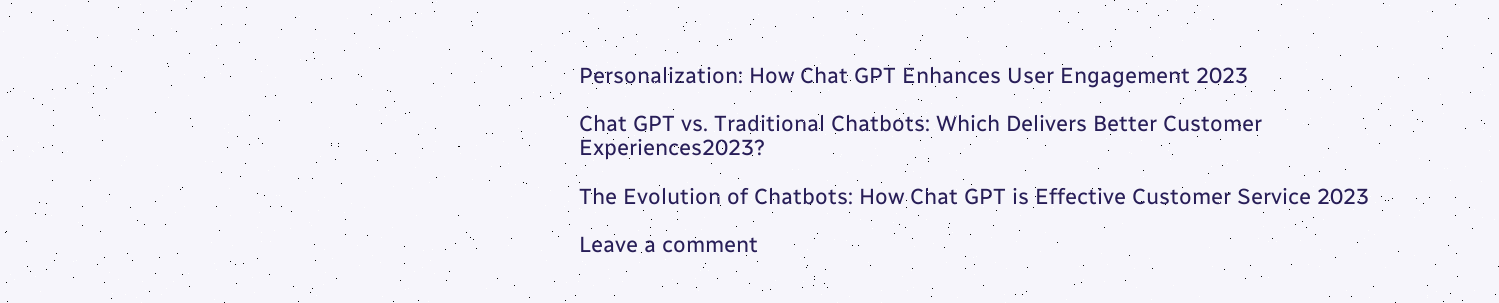Personalization: How Chat GPT Enhances User Engagement 2023

Chat GPT vs. Traditional Chatbots: Which Delivers Better Customer Experiences2023?

The Evolution of Chatbots: How Chat GPT is Effective Customer Service 2023

Leave a comment